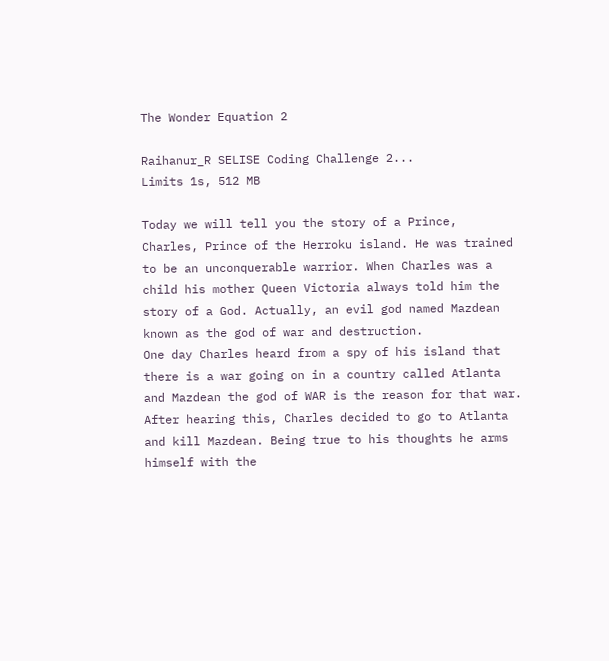The Wonder Equation 2

Raihanur_R SELISE Coding Challenge 2...
Limits 1s, 512 MB

Today we will tell you the story of a Prince,
Charles, Prince of the Herroku island. He was trained to be an unconquerable warrior. When Charles was a child his mother Queen Victoria always told him the story of a God. Actually, an evil god named Mazdean known as the god of war and destruction.
One day Charles heard from a spy of his island that there is a war going on in a country called Atlanta and Mazdean the god of WAR is the reason for that war.
After hearing this, Charles decided to go to Atlanta and kill Mazdean. Being true to his thoughts he arms himself with the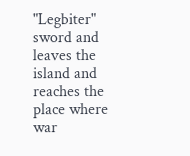"Legbiter" sword and leaves the island and reaches the place where war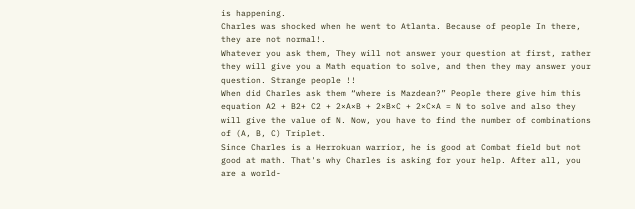is happening.
Charles was shocked when he went to Atlanta. Because of people In there, they are not normal!.
Whatever you ask them, They will not answer your question at first, rather they will give you a Math equation to solve, and then they may answer your question. Strange people !!
When did Charles ask them “where is Mazdean?” People there give him this equation A2 + B2+ C2 + 2×A×B + 2×B×C + 2×C×A = N to solve and also they will give the value of N. Now, you have to find the number of combinations of (A, B, C) Triplet.
Since Charles is a Herrokuan warrior, he is good at Combat field but not good at math. That's why Charles is asking for your help. After all, you are a world-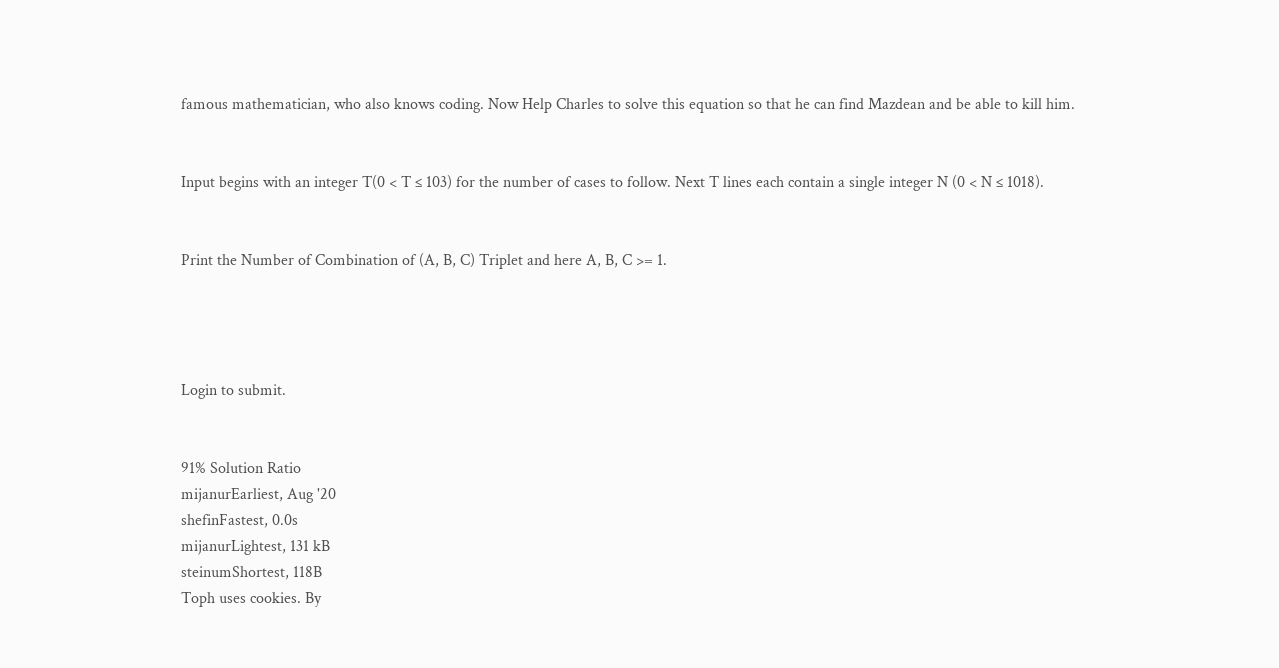famous mathematician, who also knows coding. Now Help Charles to solve this equation so that he can find Mazdean and be able to kill him.


Input begins with an integer T(0 < T ≤ 103) for the number of cases to follow. Next T lines each contain a single integer N (0 < N ≤ 1018).


Print the Number of Combination of (A, B, C) Triplet and here A, B, C >= 1.




Login to submit.


91% Solution Ratio
mijanurEarliest, Aug '20
shefinFastest, 0.0s
mijanurLightest, 131 kB
steinumShortest, 118B
Toph uses cookies. By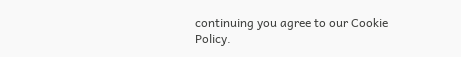continuing you agree to our Cookie Policy.